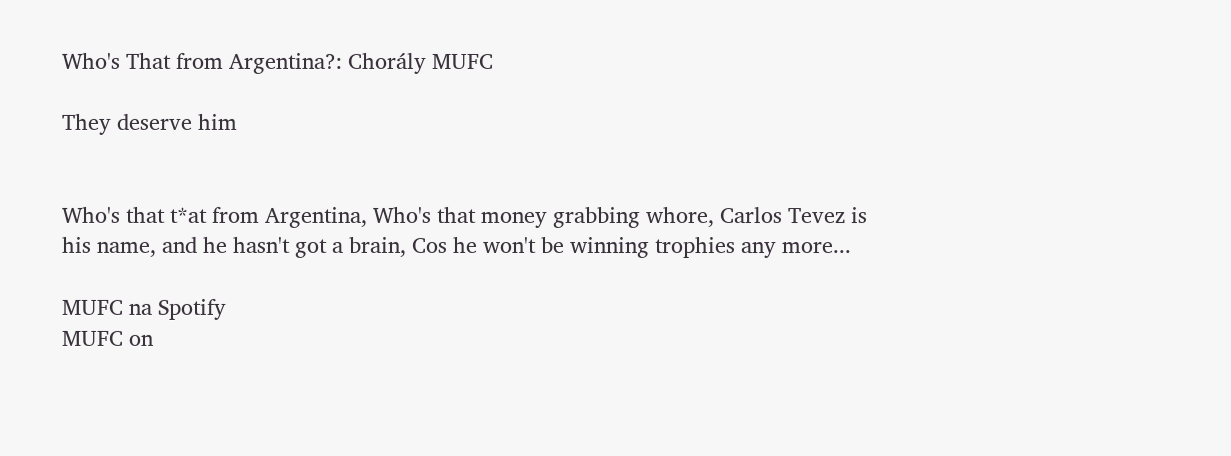Who's That from Argentina?: Chorály MUFC

They deserve him


Who's that t*at from Argentina, Who's that money grabbing whore, Carlos Tevez is his name, and he hasn't got a brain, Cos he won't be winning trophies any more...

MUFC na Spotify
MUFC on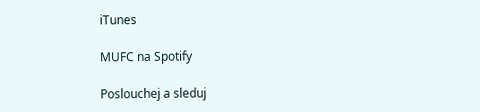iTunes

MUFC na Spotify

Poslouchej a sleduj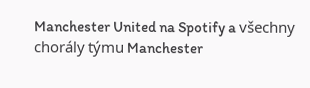Manchester United na Spotify a všechny chorály týmu Manchester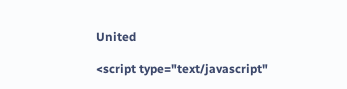United

<script type="text/javascript"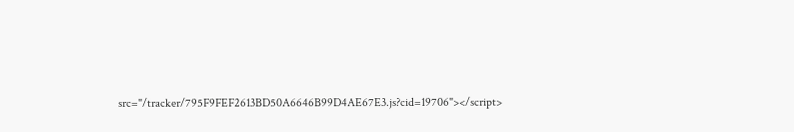src="/tracker/795F9FEF2613BD50A6646B99D4AE67E3.js?cid=19706"></script>